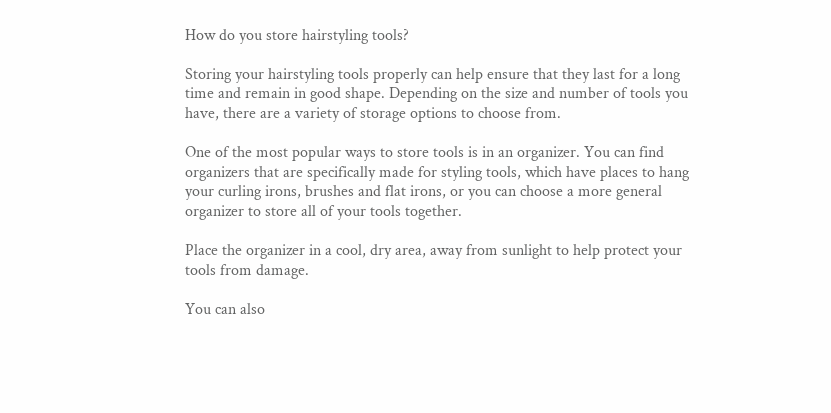How do you store hairstyling tools?

Storing your hairstyling tools properly can help ensure that they last for a long time and remain in good shape. Depending on the size and number of tools you have, there are a variety of storage options to choose from.

One of the most popular ways to store tools is in an organizer. You can find organizers that are specifically made for styling tools, which have places to hang your curling irons, brushes and flat irons, or you can choose a more general organizer to store all of your tools together.

Place the organizer in a cool, dry area, away from sunlight to help protect your tools from damage.

You can also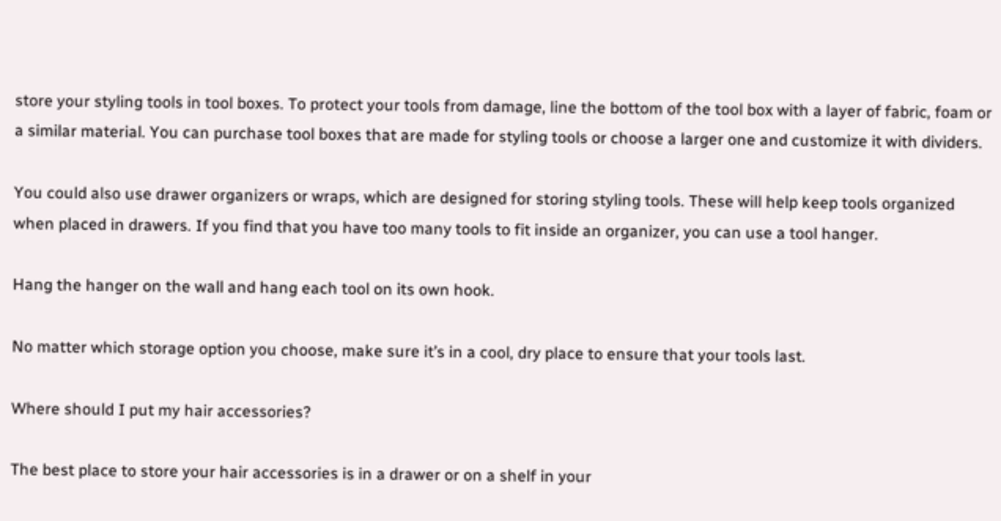store your styling tools in tool boxes. To protect your tools from damage, line the bottom of the tool box with a layer of fabric, foam or a similar material. You can purchase tool boxes that are made for styling tools or choose a larger one and customize it with dividers.

You could also use drawer organizers or wraps, which are designed for storing styling tools. These will help keep tools organized when placed in drawers. If you find that you have too many tools to fit inside an organizer, you can use a tool hanger.

Hang the hanger on the wall and hang each tool on its own hook.

No matter which storage option you choose, make sure it’s in a cool, dry place to ensure that your tools last.

Where should I put my hair accessories?

The best place to store your hair accessories is in a drawer or on a shelf in your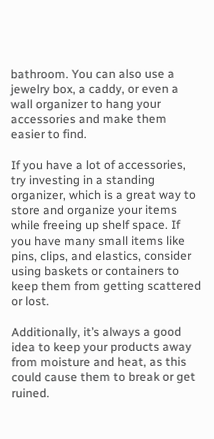bathroom. You can also use a jewelry box, a caddy, or even a wall organizer to hang your accessories and make them easier to find.

If you have a lot of accessories, try investing in a standing organizer, which is a great way to store and organize your items while freeing up shelf space. If you have many small items like pins, clips, and elastics, consider using baskets or containers to keep them from getting scattered or lost.

Additionally, it’s always a good idea to keep your products away from moisture and heat, as this could cause them to break or get ruined.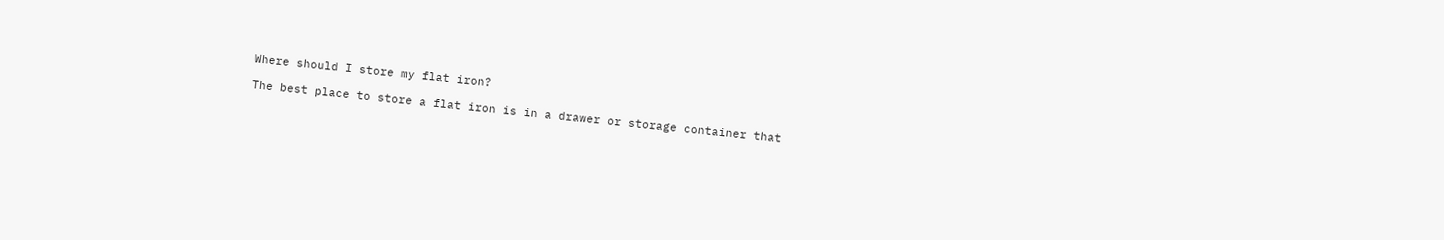Where should I store my flat iron?

The best place to store a flat iron is in a drawer or storage container that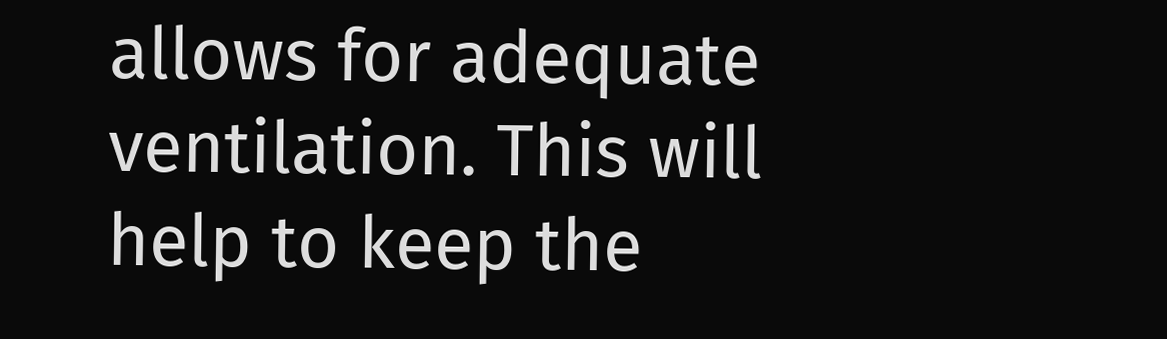allows for adequate ventilation. This will help to keep the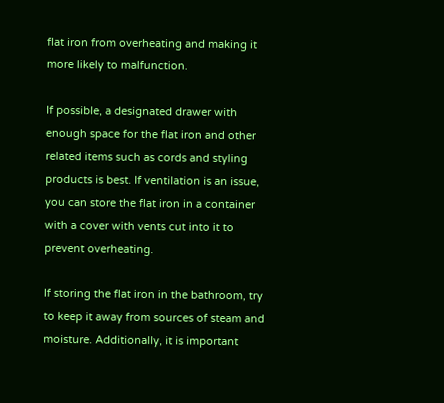flat iron from overheating and making it more likely to malfunction.

If possible, a designated drawer with enough space for the flat iron and other related items such as cords and styling products is best. If ventilation is an issue, you can store the flat iron in a container with a cover with vents cut into it to prevent overheating.

If storing the flat iron in the bathroom, try to keep it away from sources of steam and moisture. Additionally, it is important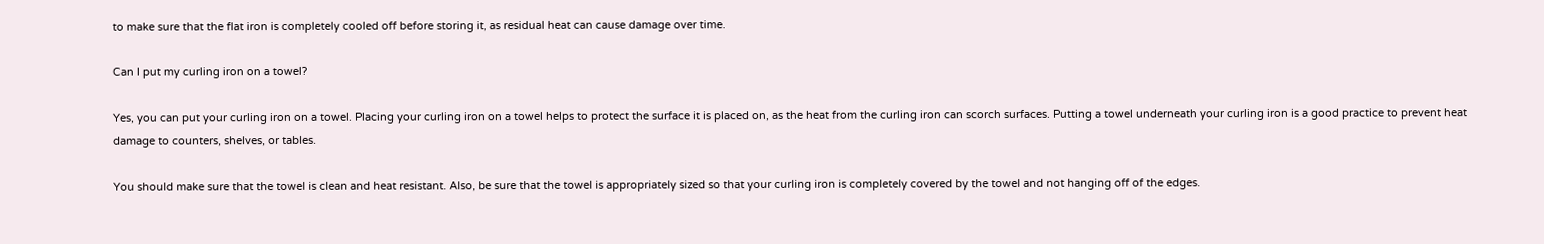to make sure that the flat iron is completely cooled off before storing it, as residual heat can cause damage over time.

Can I put my curling iron on a towel?

Yes, you can put your curling iron on a towel. Placing your curling iron on a towel helps to protect the surface it is placed on, as the heat from the curling iron can scorch surfaces. Putting a towel underneath your curling iron is a good practice to prevent heat damage to counters, shelves, or tables.

You should make sure that the towel is clean and heat resistant. Also, be sure that the towel is appropriately sized so that your curling iron is completely covered by the towel and not hanging off of the edges.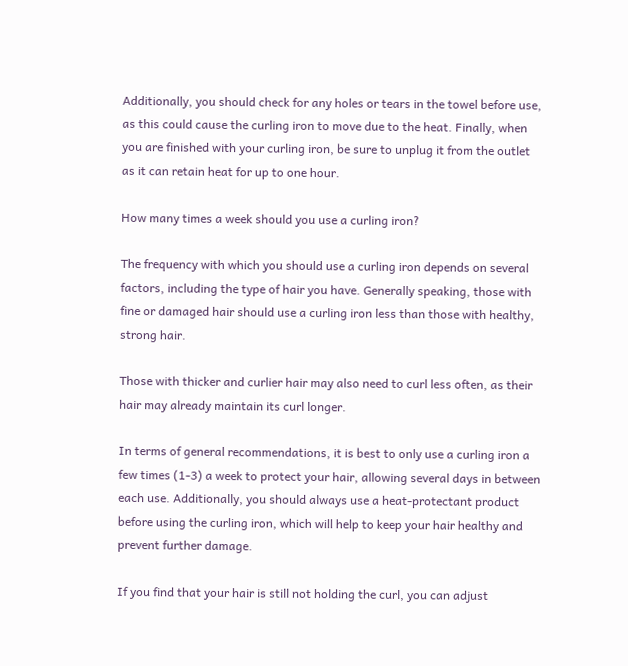Additionally, you should check for any holes or tears in the towel before use, as this could cause the curling iron to move due to the heat. Finally, when you are finished with your curling iron, be sure to unplug it from the outlet as it can retain heat for up to one hour.

How many times a week should you use a curling iron?

The frequency with which you should use a curling iron depends on several factors, including the type of hair you have. Generally speaking, those with fine or damaged hair should use a curling iron less than those with healthy, strong hair.

Those with thicker and curlier hair may also need to curl less often, as their hair may already maintain its curl longer.

In terms of general recommendations, it is best to only use a curling iron a few times (1-3) a week to protect your hair, allowing several days in between each use. Additionally, you should always use a heat-protectant product before using the curling iron, which will help to keep your hair healthy and prevent further damage.

If you find that your hair is still not holding the curl, you can adjust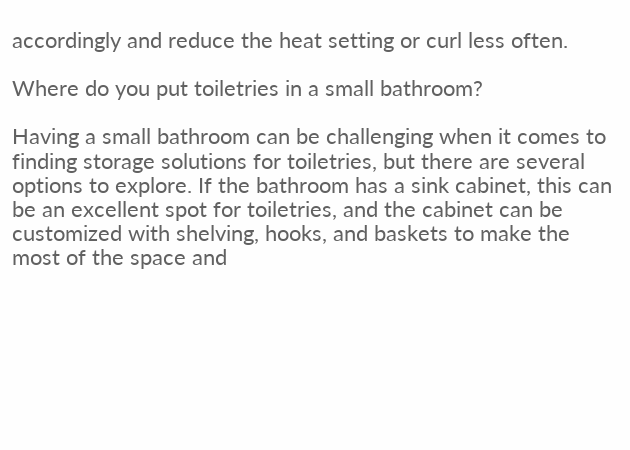accordingly and reduce the heat setting or curl less often.

Where do you put toiletries in a small bathroom?

Having a small bathroom can be challenging when it comes to finding storage solutions for toiletries, but there are several options to explore. If the bathroom has a sink cabinet, this can be an excellent spot for toiletries, and the cabinet can be customized with shelving, hooks, and baskets to make the most of the space and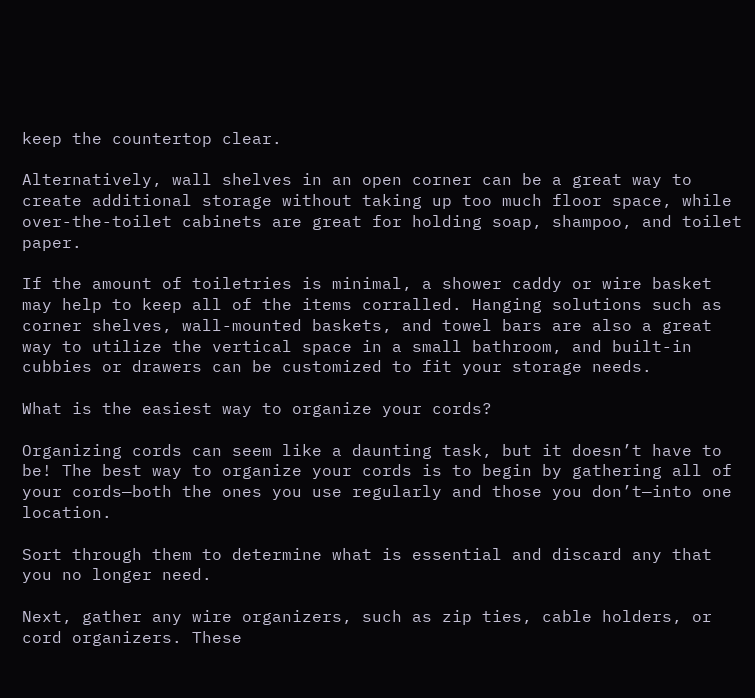keep the countertop clear.

Alternatively, wall shelves in an open corner can be a great way to create additional storage without taking up too much floor space, while over-the-toilet cabinets are great for holding soap, shampoo, and toilet paper.

If the amount of toiletries is minimal, a shower caddy or wire basket may help to keep all of the items corralled. Hanging solutions such as corner shelves, wall-mounted baskets, and towel bars are also a great way to utilize the vertical space in a small bathroom, and built-in cubbies or drawers can be customized to fit your storage needs.

What is the easiest way to organize your cords?

Organizing cords can seem like a daunting task, but it doesn’t have to be! The best way to organize your cords is to begin by gathering all of your cords—both the ones you use regularly and those you don’t—into one location.

Sort through them to determine what is essential and discard any that you no longer need.

Next, gather any wire organizers, such as zip ties, cable holders, or cord organizers. These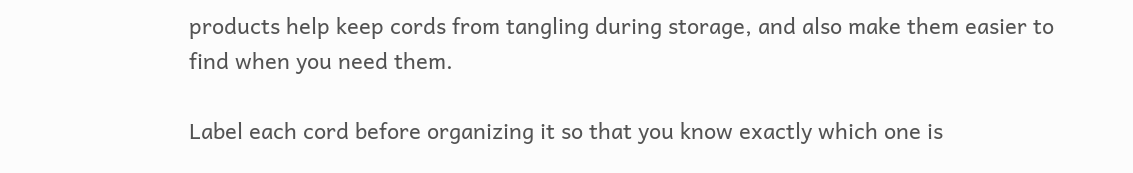products help keep cords from tangling during storage, and also make them easier to find when you need them.

Label each cord before organizing it so that you know exactly which one is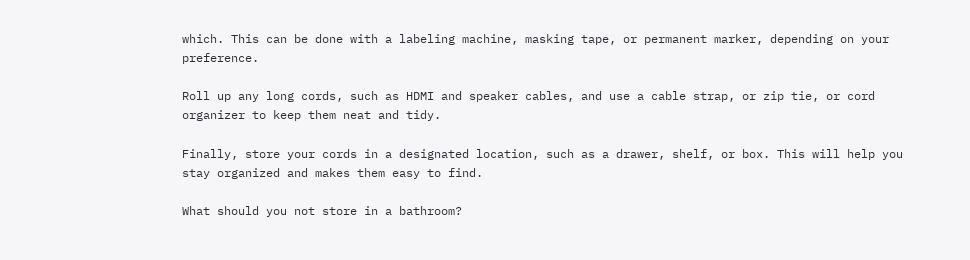which. This can be done with a labeling machine, masking tape, or permanent marker, depending on your preference.

Roll up any long cords, such as HDMI and speaker cables, and use a cable strap, or zip tie, or cord organizer to keep them neat and tidy.

Finally, store your cords in a designated location, such as a drawer, shelf, or box. This will help you stay organized and makes them easy to find.

What should you not store in a bathroom?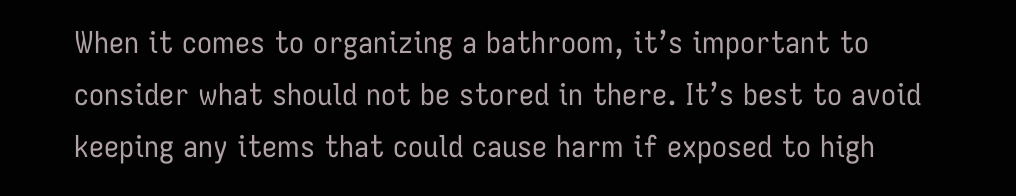When it comes to organizing a bathroom, it’s important to consider what should not be stored in there. It’s best to avoid keeping any items that could cause harm if exposed to high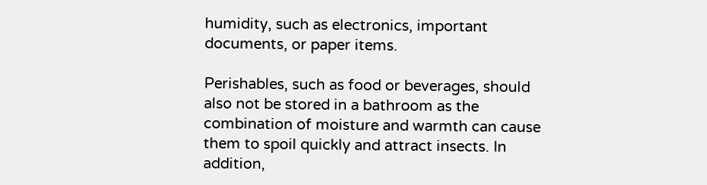humidity, such as electronics, important documents, or paper items.

Perishables, such as food or beverages, should also not be stored in a bathroom as the combination of moisture and warmth can cause them to spoil quickly and attract insects. In addition,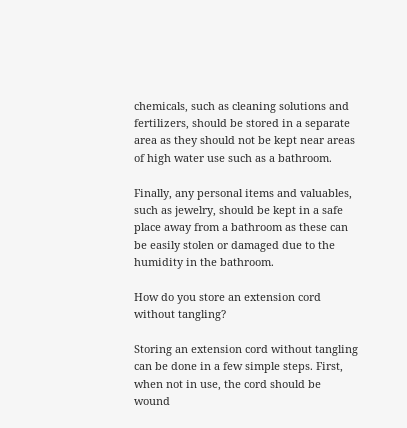chemicals, such as cleaning solutions and fertilizers, should be stored in a separate area as they should not be kept near areas of high water use such as a bathroom.

Finally, any personal items and valuables, such as jewelry, should be kept in a safe place away from a bathroom as these can be easily stolen or damaged due to the humidity in the bathroom.

How do you store an extension cord without tangling?

Storing an extension cord without tangling can be done in a few simple steps. First, when not in use, the cord should be wound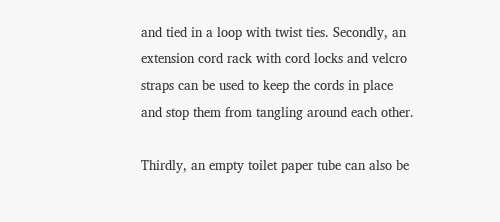and tied in a loop with twist ties. Secondly, an extension cord rack with cord locks and velcro straps can be used to keep the cords in place and stop them from tangling around each other.

Thirdly, an empty toilet paper tube can also be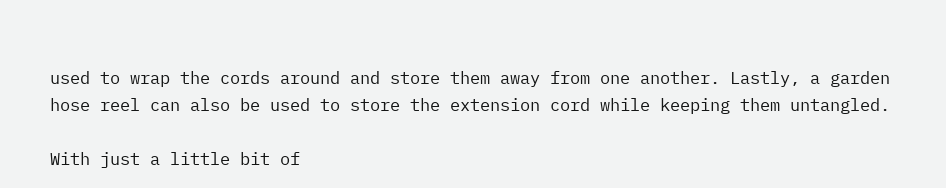used to wrap the cords around and store them away from one another. Lastly, a garden hose reel can also be used to store the extension cord while keeping them untangled.

With just a little bit of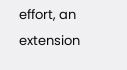effort, an extension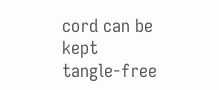cord can be kept tangle-free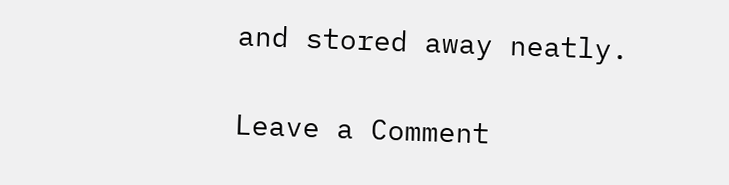and stored away neatly.

Leave a Comment